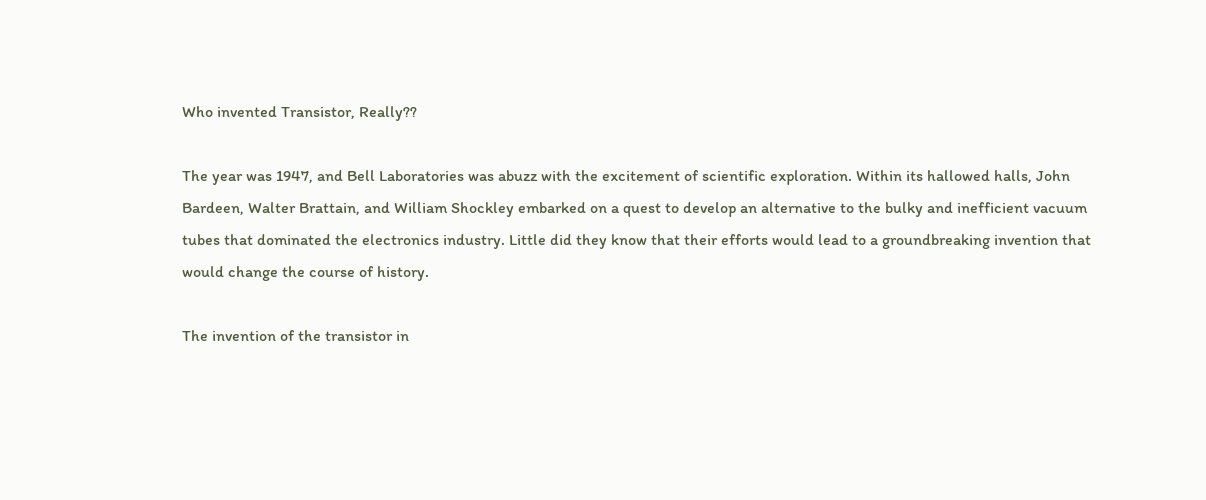Who invented Transistor, Really??

The year was 1947, and Bell Laboratories was abuzz with the excitement of scientific exploration. Within its hallowed halls, John Bardeen, Walter Brattain, and William Shockley embarked on a quest to develop an alternative to the bulky and inefficient vacuum tubes that dominated the electronics industry. Little did they know that their efforts would lead to a groundbreaking invention that would change the course of history.

The invention of the transistor in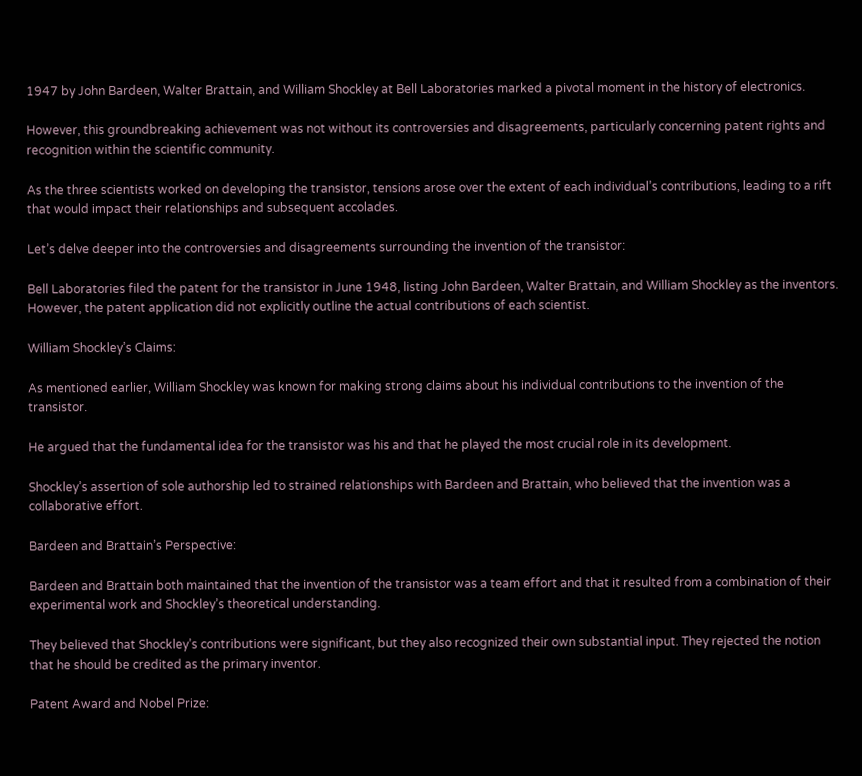1947 by John Bardeen, Walter Brattain, and William Shockley at Bell Laboratories marked a pivotal moment in the history of electronics.

However, this groundbreaking achievement was not without its controversies and disagreements, particularly concerning patent rights and recognition within the scientific community.

As the three scientists worked on developing the transistor, tensions arose over the extent of each individual’s contributions, leading to a rift that would impact their relationships and subsequent accolades.

Let’s delve deeper into the controversies and disagreements surrounding the invention of the transistor:

Bell Laboratories filed the patent for the transistor in June 1948, listing John Bardeen, Walter Brattain, and William Shockley as the inventors. However, the patent application did not explicitly outline the actual contributions of each scientist.

William Shockley’s Claims:

As mentioned earlier, William Shockley was known for making strong claims about his individual contributions to the invention of the transistor.

He argued that the fundamental idea for the transistor was his and that he played the most crucial role in its development.

Shockley’s assertion of sole authorship led to strained relationships with Bardeen and Brattain, who believed that the invention was a collaborative effort.

Bardeen and Brattain’s Perspective:

Bardeen and Brattain both maintained that the invention of the transistor was a team effort and that it resulted from a combination of their experimental work and Shockley’s theoretical understanding.

They believed that Shockley’s contributions were significant, but they also recognized their own substantial input. They rejected the notion that he should be credited as the primary inventor.

Patent Award and Nobel Prize: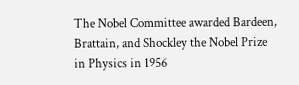The Nobel Committee awarded Bardeen, Brattain, and Shockley the Nobel Prize in Physics in 1956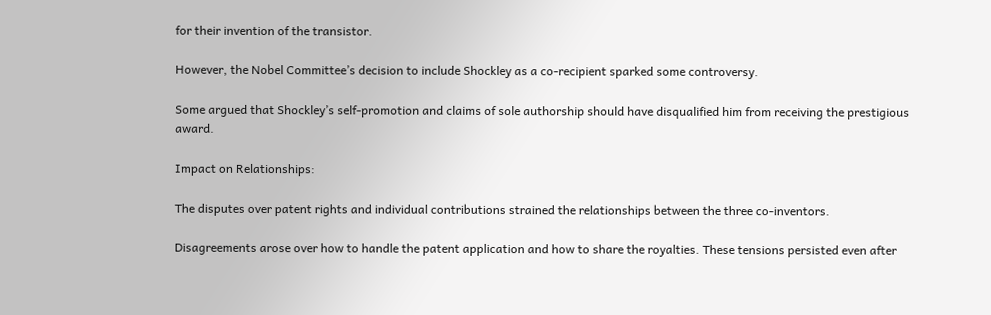for their invention of the transistor.

However, the Nobel Committee’s decision to include Shockley as a co-recipient sparked some controversy.

Some argued that Shockley’s self-promotion and claims of sole authorship should have disqualified him from receiving the prestigious award.

Impact on Relationships:

The disputes over patent rights and individual contributions strained the relationships between the three co-inventors.

Disagreements arose over how to handle the patent application and how to share the royalties. These tensions persisted even after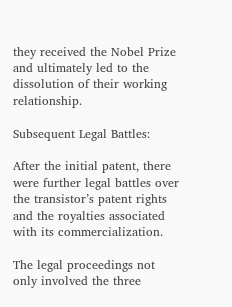they received the Nobel Prize and ultimately led to the dissolution of their working relationship.

Subsequent Legal Battles:

After the initial patent, there were further legal battles over the transistor’s patent rights and the royalties associated with its commercialization.

The legal proceedings not only involved the three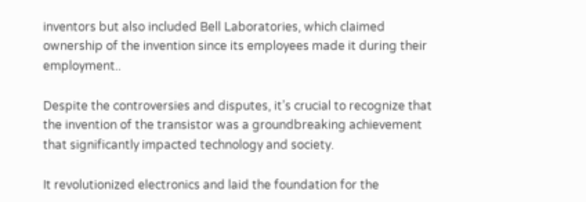inventors but also included Bell Laboratories, which claimed ownership of the invention since its employees made it during their employment..

Despite the controversies and disputes, it’s crucial to recognize that the invention of the transistor was a groundbreaking achievement that significantly impacted technology and society.

It revolutionized electronics and laid the foundation for the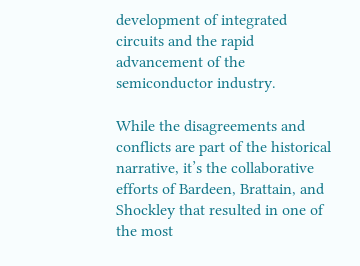development of integrated circuits and the rapid advancement of the semiconductor industry.

While the disagreements and conflicts are part of the historical narrative, it’s the collaborative efforts of Bardeen, Brattain, and Shockley that resulted in one of the most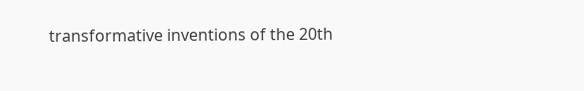transformative inventions of the 20th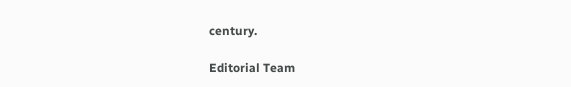century.

Editorial Team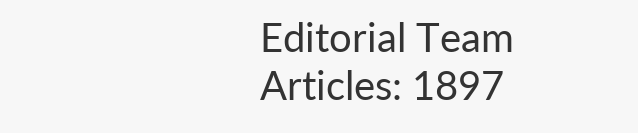Editorial Team
Articles: 1897